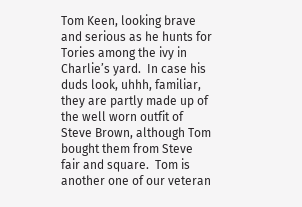Tom Keen, looking brave and serious as he hunts for Tories among the ivy in Charlie’s yard.  In case his duds look, uhhh, familiar, they are partly made up of the well worn outfit of Steve Brown, although Tom bought them from Steve fair and square.  Tom is another one of our veteran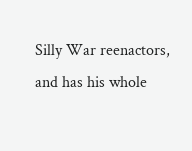Silly War reenactors, and has his whole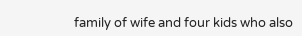family of wife and four kids who also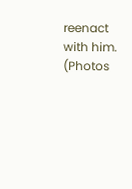reenact with him.  (Photos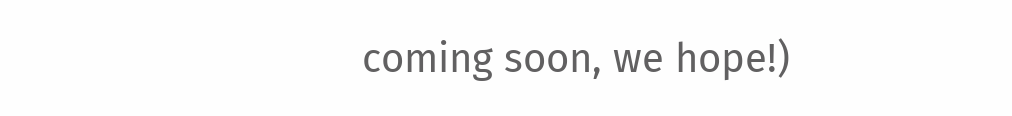coming soon, we hope!)